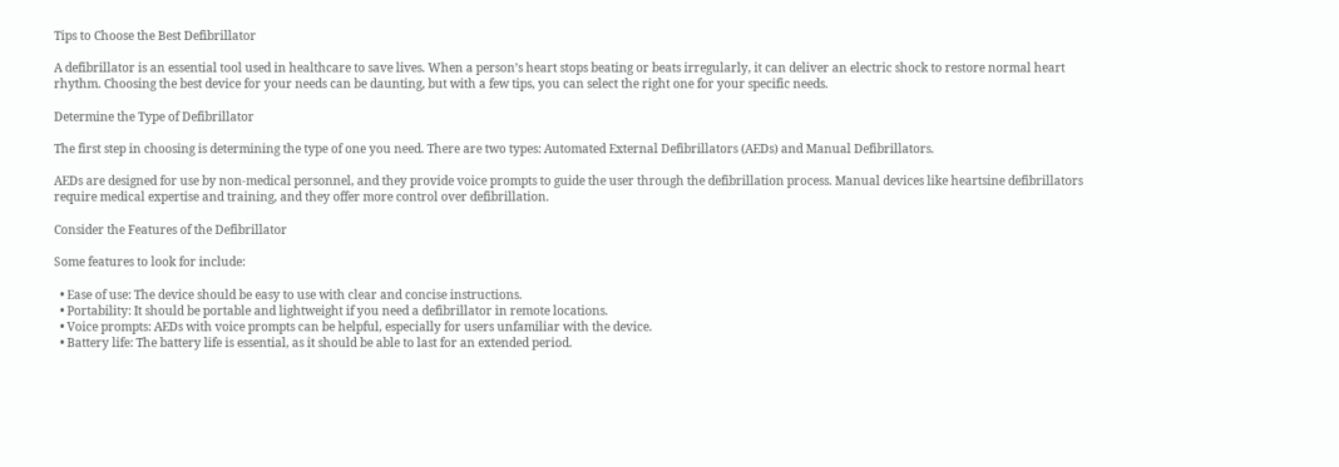Tips to Choose the Best Defibrillator

A defibrillator is an essential tool used in healthcare to save lives. When a person’s heart stops beating or beats irregularly, it can deliver an electric shock to restore normal heart rhythm. Choosing the best device for your needs can be daunting, but with a few tips, you can select the right one for your specific needs.

Determine the Type of Defibrillator

The first step in choosing is determining the type of one you need. There are two types: Automated External Defibrillators (AEDs) and Manual Defibrillators.

AEDs are designed for use by non-medical personnel, and they provide voice prompts to guide the user through the defibrillation process. Manual devices like heartsine defibrillators require medical expertise and training, and they offer more control over defibrillation.

Consider the Features of the Defibrillator

Some features to look for include:

  • Ease of use: The device should be easy to use with clear and concise instructions.
  • Portability: It should be portable and lightweight if you need a defibrillator in remote locations.
  • Voice prompts: AEDs with voice prompts can be helpful, especially for users unfamiliar with the device.
  • Battery life: The battery life is essential, as it should be able to last for an extended period.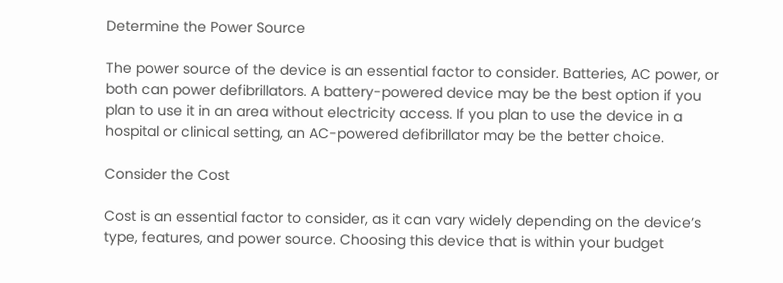Determine the Power Source

The power source of the device is an essential factor to consider. Batteries, AC power, or both can power defibrillators. A battery-powered device may be the best option if you plan to use it in an area without electricity access. If you plan to use the device in a hospital or clinical setting, an AC-powered defibrillator may be the better choice.

Consider the Cost

Cost is an essential factor to consider, as it can vary widely depending on the device’s type, features, and power source. Choosing this device that is within your budget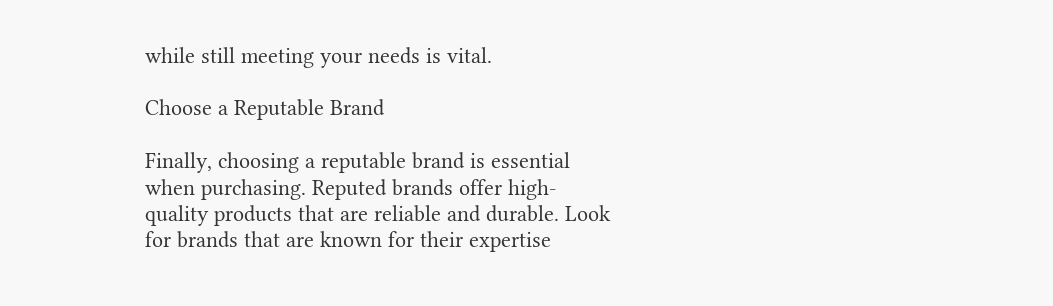while still meeting your needs is vital.

Choose a Reputable Brand

Finally, choosing a reputable brand is essential when purchasing. Reputed brands offer high-quality products that are reliable and durable. Look for brands that are known for their expertise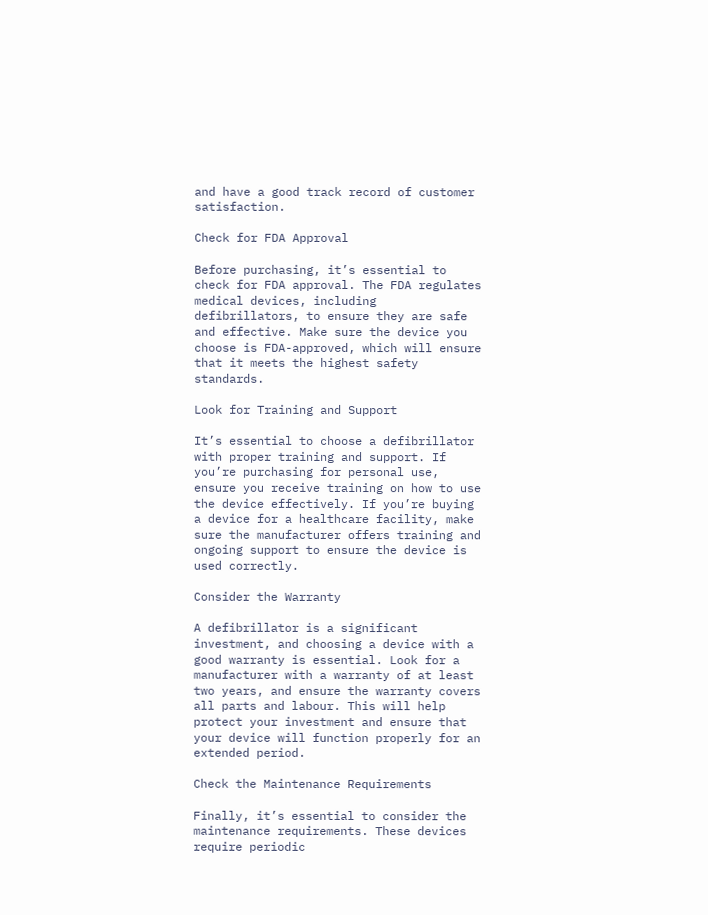and have a good track record of customer satisfaction.

Check for FDA Approval

Before purchasing, it’s essential to check for FDA approval. The FDA regulates medical devices, including defibrillators, to ensure they are safe and effective. Make sure the device you choose is FDA-approved, which will ensure that it meets the highest safety standards.

Look for Training and Support

It’s essential to choose a defibrillator with proper training and support. If you’re purchasing for personal use, ensure you receive training on how to use the device effectively. If you’re buying a device for a healthcare facility, make sure the manufacturer offers training and ongoing support to ensure the device is used correctly.

Consider the Warranty

A defibrillator is a significant investment, and choosing a device with a good warranty is essential. Look for a manufacturer with a warranty of at least two years, and ensure the warranty covers all parts and labour. This will help protect your investment and ensure that your device will function properly for an extended period.

Check the Maintenance Requirements

Finally, it’s essential to consider the maintenance requirements. These devices require periodic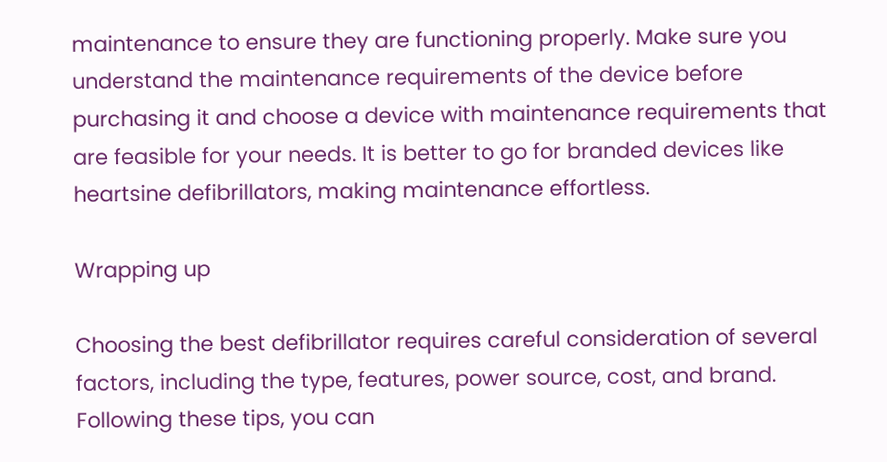maintenance to ensure they are functioning properly. Make sure you understand the maintenance requirements of the device before purchasing it and choose a device with maintenance requirements that are feasible for your needs. It is better to go for branded devices like heartsine defibrillators, making maintenance effortless.

Wrapping up

Choosing the best defibrillator requires careful consideration of several factors, including the type, features, power source, cost, and brand. Following these tips, you can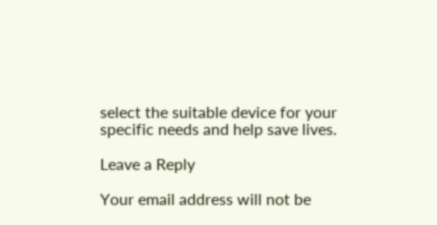select the suitable device for your specific needs and help save lives.

Leave a Reply

Your email address will not be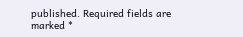published. Required fields are marked *